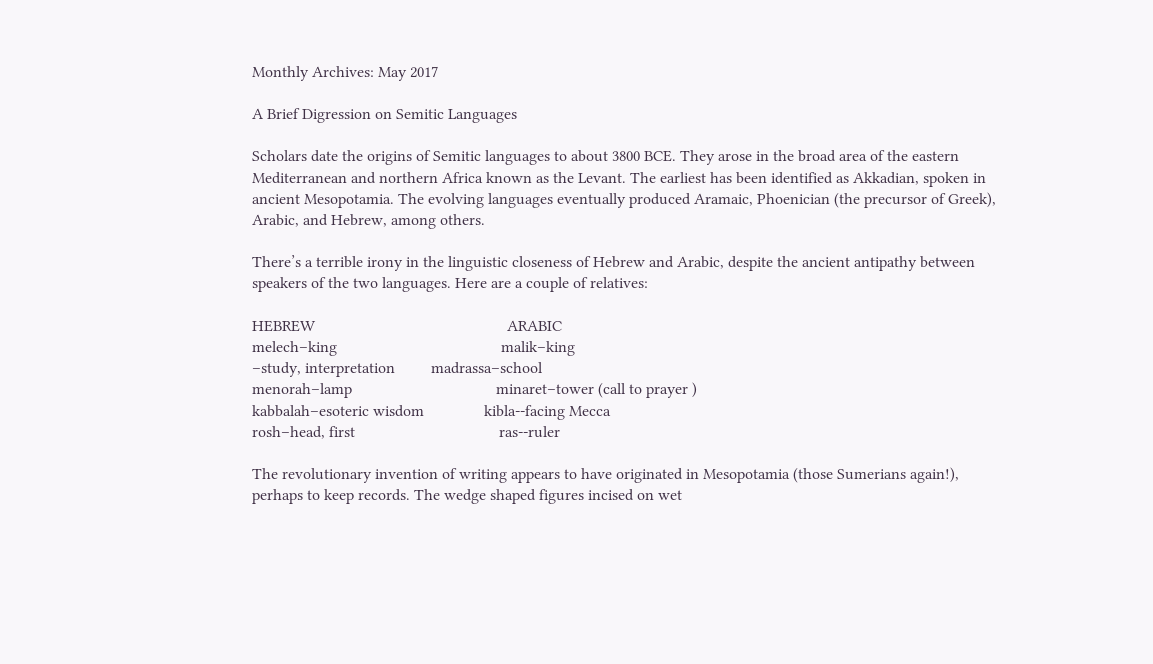Monthly Archives: May 2017

A Brief Digression on Semitic Languages

Scholars date the origins of Semitic languages to about 3800 BCE. They arose in the broad area of the eastern Mediterranean and northern Africa known as the Levant. The earliest has been identified as Akkadian, spoken in ancient Mesopotamia. The evolving languages eventually produced Aramaic, Phoenician (the precursor of Greek), Arabic, and Hebrew, among others.

There’s a terrible irony in the linguistic closeness of Hebrew and Arabic, despite the ancient antipathy between speakers of the two languages. Here are a couple of relatives:

HEBREW                                                ARABIC
melech–king                                         malik–king
–study, interpretation         madrassa–school
menorah–lamp                                    minaret–tower (call to prayer )
kabbalah–esoteric wisdom               kibla--facing Mecca
rosh–head, first                                    ras--ruler

The revolutionary invention of writing appears to have originated in Mesopotamia (those Sumerians again!), perhaps to keep records. The wedge shaped figures incised on wet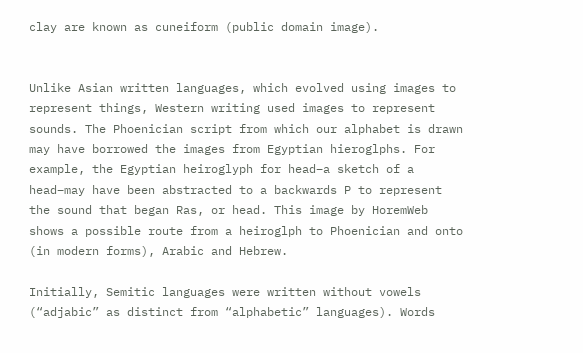clay are known as cuneiform (public domain image).


Unlike Asian written languages, which evolved using images to represent things, Western writing used images to represent sounds. The Phoenician script from which our alphabet is drawn may have borrowed the images from Egyptian hieroglphs. For example, the Egyptian heiroglyph for head–a sketch of a head–may have been abstracted to a backwards P to represent the sound that began Ras, or head. This image by HoremWeb shows a possible route from a heiroglph to Phoenician and onto (in modern forms), Arabic and Hebrew.

Initially, Semitic languages were written without vowels (“adjabic” as distinct from “alphabetic” languages). Words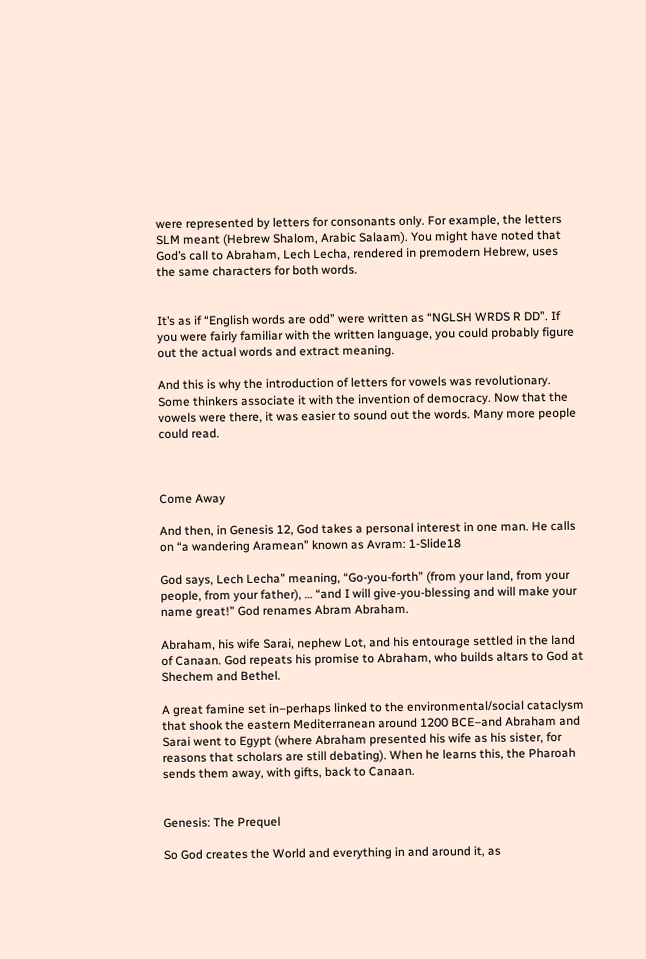were represented by letters for consonants only. For example, the letters SLM meant (Hebrew Shalom, Arabic Salaam). You might have noted that God’s call to Abraham, Lech Lecha, rendered in premodern Hebrew, uses the same characters for both words.


It’s as if “English words are odd” were written as “NGLSH WRDS R DD”. If you were fairly familiar with the written language, you could probably figure out the actual words and extract meaning.

And this is why the introduction of letters for vowels was revolutionary. Some thinkers associate it with the invention of democracy. Now that the vowels were there, it was easier to sound out the words. Many more people could read.



Come Away

And then, in Genesis 12, God takes a personal interest in one man. He calls on “a wandering Aramean” known as Avram: 1-Slide18

God says, Lech Lecha” meaning, “Go-you-forth” (from your land, from your people, from your father), … “and I will give-you-blessing and will make your name great!” God renames Abram Abraham.

Abraham, his wife Sarai, nephew Lot, and his entourage settled in the land of Canaan. God repeats his promise to Abraham, who builds altars to God at Shechem and Bethel.

A great famine set in–perhaps linked to the environmental/social cataclysm that shook the eastern Mediterranean around 1200 BCE–and Abraham and Sarai went to Egypt (where Abraham presented his wife as his sister, for reasons that scholars are still debating). When he learns this, the Pharoah sends them away, with gifts, back to Canaan.


Genesis: The Prequel

So God creates the World and everything in and around it, as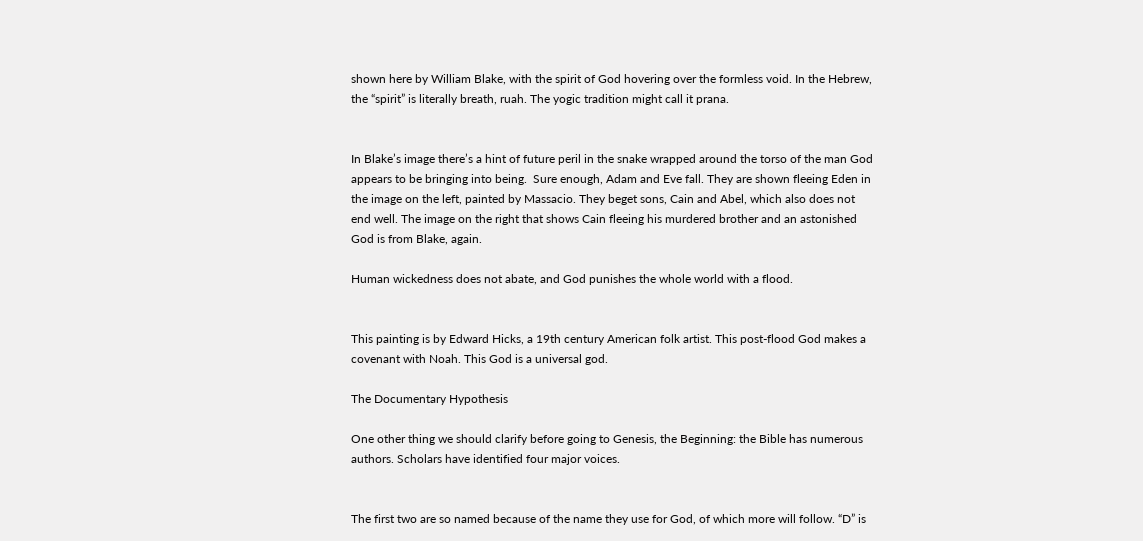shown here by William Blake, with the spirit of God hovering over the formless void. In the Hebrew, the “spirit” is literally breath, ruah. The yogic tradition might call it prana.


In Blake’s image there’s a hint of future peril in the snake wrapped around the torso of the man God appears to be bringing into being.  Sure enough, Adam and Eve fall. They are shown fleeing Eden in the image on the left, painted by Massacio. They beget sons, Cain and Abel, which also does not end well. The image on the right that shows Cain fleeing his murdered brother and an astonished God is from Blake, again.

Human wickedness does not abate, and God punishes the whole world with a flood.


This painting is by Edward Hicks, a 19th century American folk artist. This post-flood God makes a covenant with Noah. This God is a universal god.

The Documentary Hypothesis

One other thing we should clarify before going to Genesis, the Beginning: the Bible has numerous authors. Scholars have identified four major voices.


The first two are so named because of the name they use for God, of which more will follow. “D” is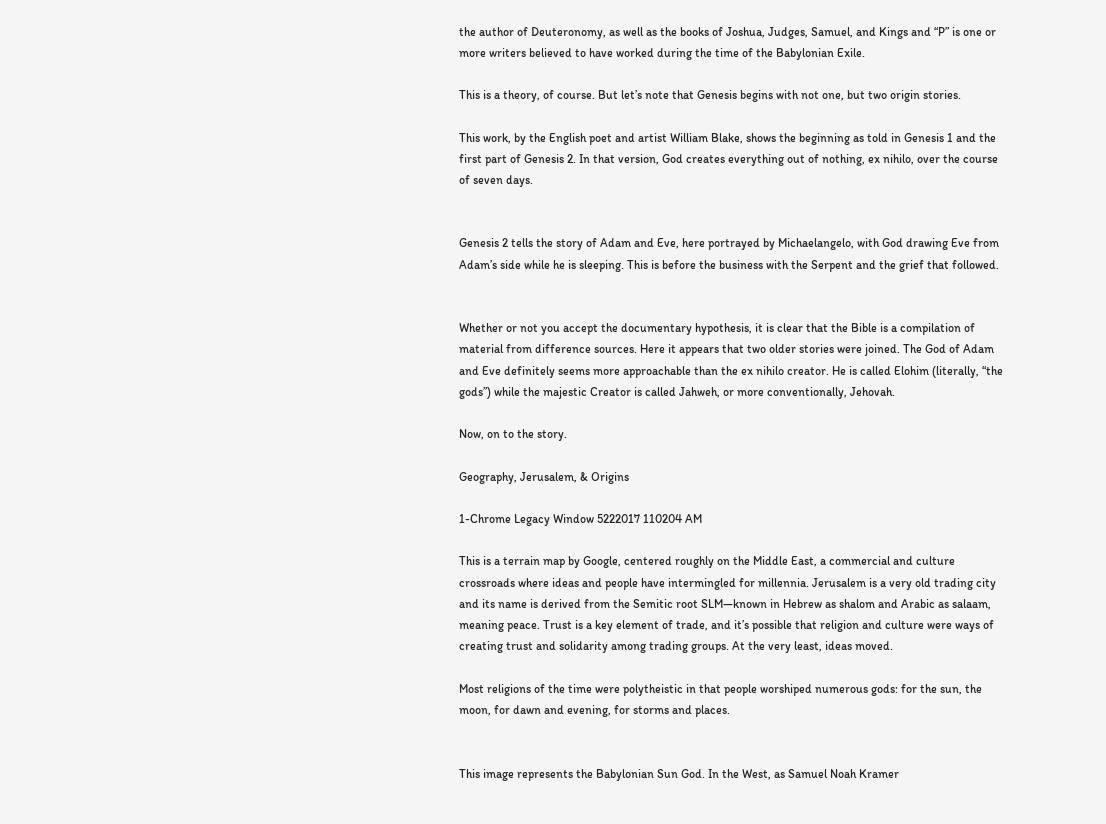the author of Deuteronomy, as well as the books of Joshua, Judges, Samuel, and Kings and “P” is one or more writers believed to have worked during the time of the Babylonian Exile.

This is a theory, of course. But let’s note that Genesis begins with not one, but two origin stories.

This work, by the English poet and artist William Blake, shows the beginning as told in Genesis 1 and the first part of Genesis 2. In that version, God creates everything out of nothing, ex nihilo, over the course of seven days.


Genesis 2 tells the story of Adam and Eve, here portrayed by Michaelangelo, with God drawing Eve from Adam’s side while he is sleeping. This is before the business with the Serpent and the grief that followed.


Whether or not you accept the documentary hypothesis, it is clear that the Bible is a compilation of material from difference sources. Here it appears that two older stories were joined. The God of Adam and Eve definitely seems more approachable than the ex nihilo creator. He is called Elohim (literally, “the gods”) while the majestic Creator is called Jahweh, or more conventionally, Jehovah.

Now, on to the story.

Geography, Jerusalem, & Origins

1-Chrome Legacy Window 5222017 110204 AM

This is a terrain map by Google, centered roughly on the Middle East, a commercial and culture crossroads where ideas and people have intermingled for millennia. Jerusalem is a very old trading city and its name is derived from the Semitic root SLM—known in Hebrew as shalom and Arabic as salaam, meaning peace. Trust is a key element of trade, and it’s possible that religion and culture were ways of creating trust and solidarity among trading groups. At the very least, ideas moved.

Most religions of the time were polytheistic in that people worshiped numerous gods: for the sun, the moon, for dawn and evening, for storms and places.


This image represents the Babylonian Sun God. In the West, as Samuel Noah Kramer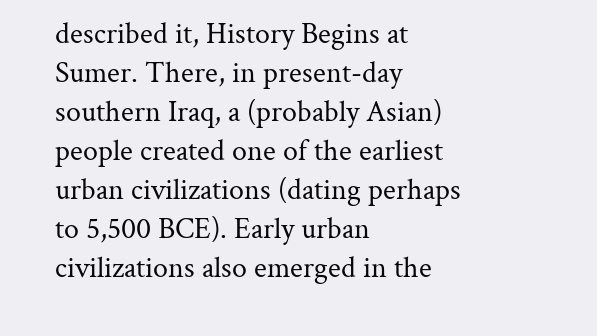described it, History Begins at Sumer. There, in present-day southern Iraq, a (probably Asian) people created one of the earliest urban civilizations (dating perhaps to 5,500 BCE). Early urban civilizations also emerged in the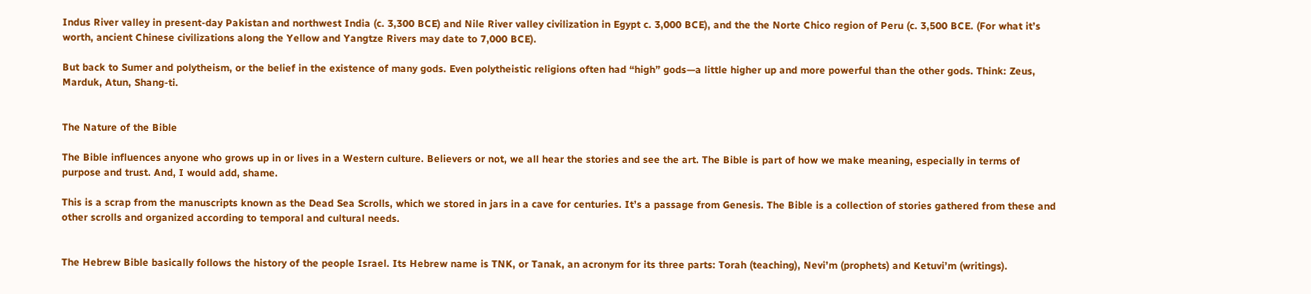Indus River valley in present-day Pakistan and northwest India (c. 3,300 BCE) and Nile River valley civilization in Egypt c. 3,000 BCE), and the the Norte Chico region of Peru (c. 3,500 BCE. (For what it’s worth, ancient Chinese civilizations along the Yellow and Yangtze Rivers may date to 7,000 BCE).

But back to Sumer and polytheism, or the belief in the existence of many gods. Even polytheistic religions often had “high” gods—a little higher up and more powerful than the other gods. Think: Zeus, Marduk, Atun, Shang-ti.


The Nature of the Bible

The Bible influences anyone who grows up in or lives in a Western culture. Believers or not, we all hear the stories and see the art. The Bible is part of how we make meaning, especially in terms of purpose and trust. And, I would add, shame.

This is a scrap from the manuscripts known as the Dead Sea Scrolls, which we stored in jars in a cave for centuries. It’s a passage from Genesis. The Bible is a collection of stories gathered from these and other scrolls and organized according to temporal and cultural needs.


The Hebrew Bible basically follows the history of the people Israel. Its Hebrew name is TNK, or Tanak, an acronym for its three parts: Torah (teaching), Nevi’m (prophets) and Ketuvi’m (writings).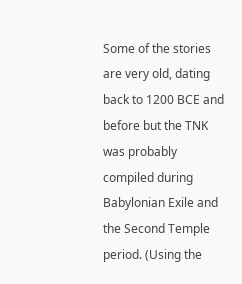Some of the stories are very old, dating back to 1200 BCE and before but the TNK was probably compiled during Babylonian Exile and the Second Temple period. (Using the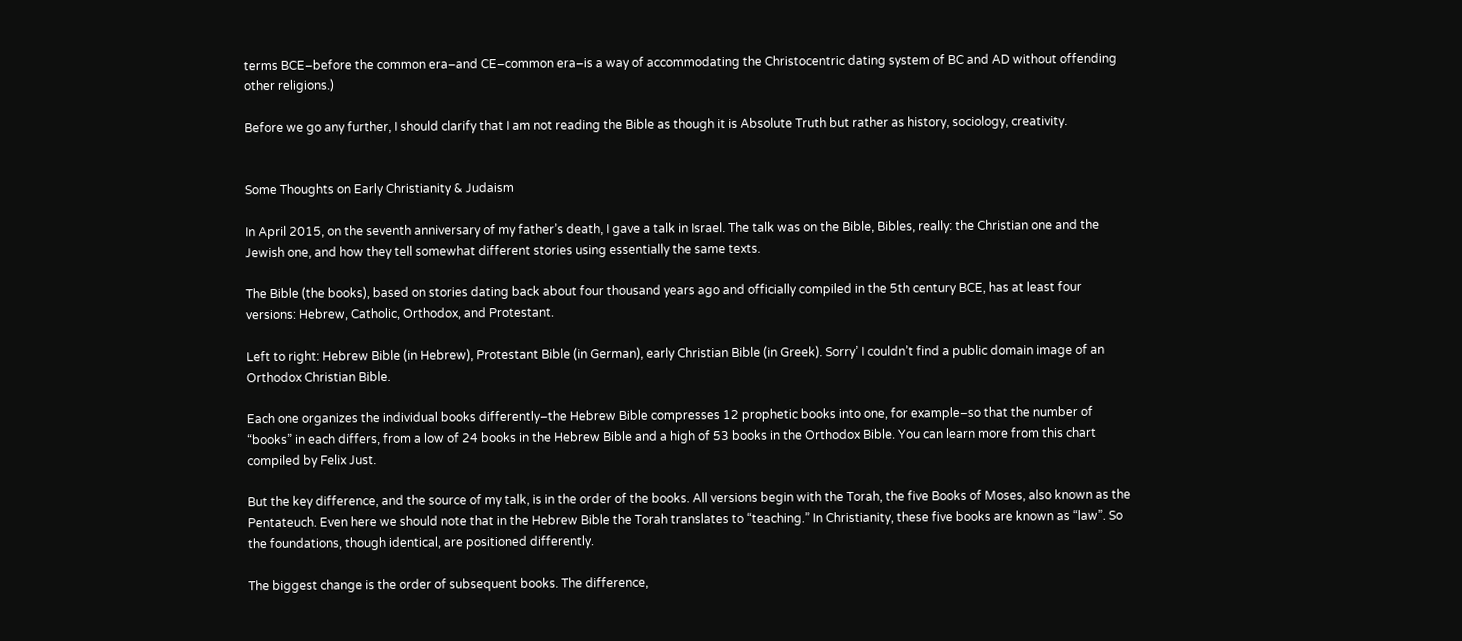terms BCE–before the common era–and CE–common era–is a way of accommodating the Christocentric dating system of BC and AD without offending other religions.)

Before we go any further, I should clarify that I am not reading the Bible as though it is Absolute Truth but rather as history, sociology, creativity.


Some Thoughts on Early Christianity & Judaism

In April 2015, on the seventh anniversary of my father’s death, I gave a talk in Israel. The talk was on the Bible, Bibles, really: the Christian one and the Jewish one, and how they tell somewhat different stories using essentially the same texts.

The Bible (the books), based on stories dating back about four thousand years ago and officially compiled in the 5th century BCE, has at least four versions: Hebrew, Catholic, Orthodox, and Protestant.

Left to right: Hebrew Bible (in Hebrew), Protestant Bible (in German), early Christian Bible (in Greek). Sorry’ I couldn’t find a public domain image of an Orthodox Christian Bible.

Each one organizes the individual books differently–the Hebrew Bible compresses 12 prophetic books into one, for example–so that the number of “books” in each differs, from a low of 24 books in the Hebrew Bible and a high of 53 books in the Orthodox Bible. You can learn more from this chart compiled by Felix Just.

But the key difference, and the source of my talk, is in the order of the books. All versions begin with the Torah, the five Books of Moses, also known as the Pentateuch. Even here we should note that in the Hebrew Bible the Torah translates to “teaching.” In Christianity, these five books are known as “law”. So the foundations, though identical, are positioned differently.

The biggest change is the order of subsequent books. The difference,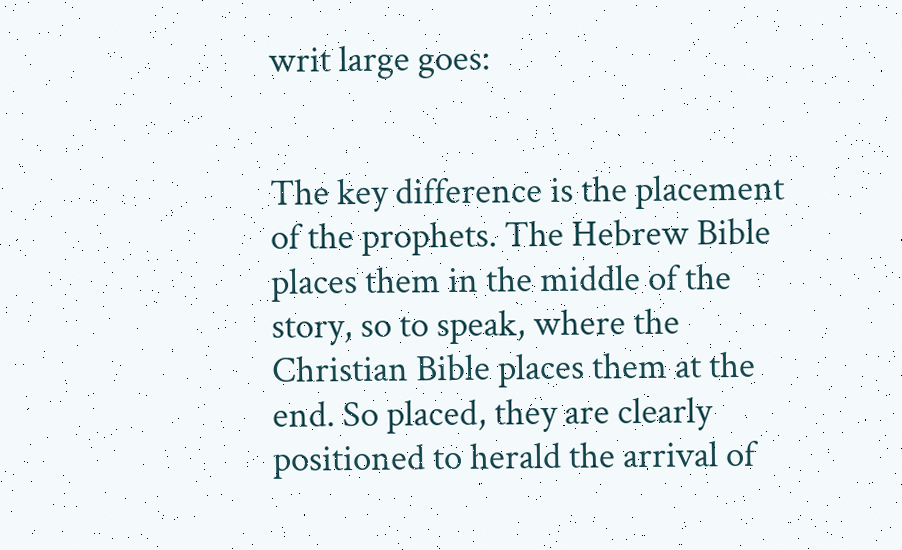writ large goes:


The key difference is the placement of the prophets. The Hebrew Bible places them in the middle of the story, so to speak, where the Christian Bible places them at the end. So placed, they are clearly positioned to herald the arrival of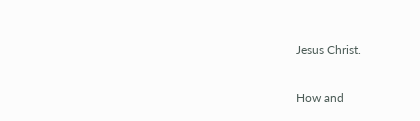Jesus Christ.

How and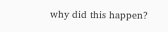why did this happen?